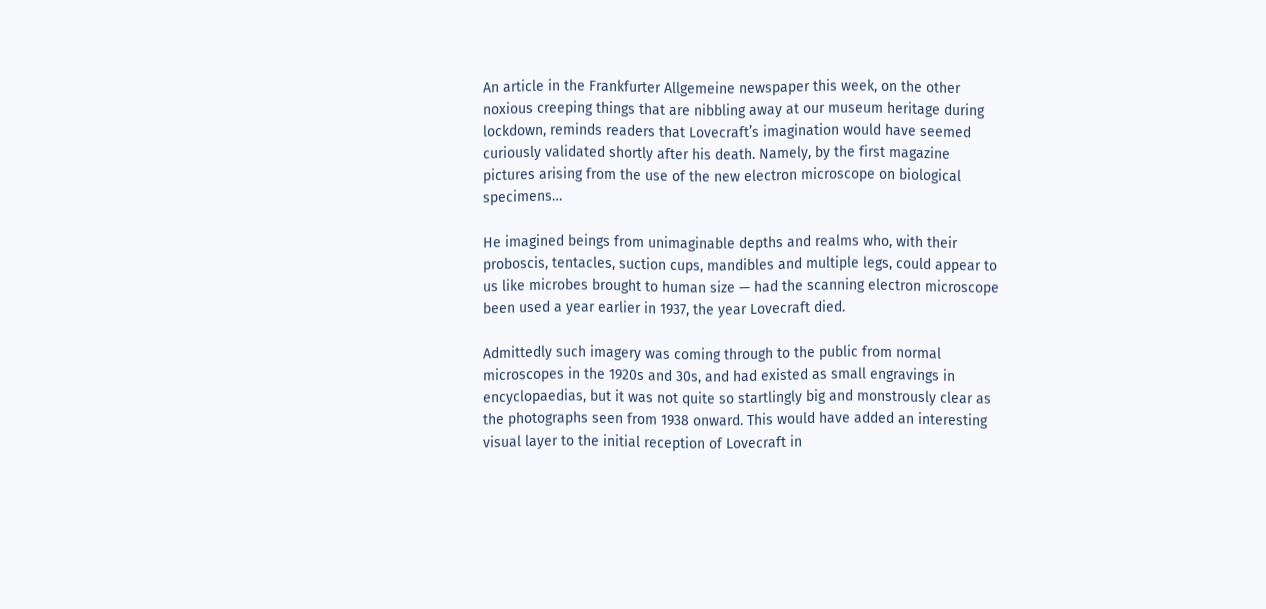An article in the Frankfurter Allgemeine newspaper this week, on the other noxious creeping things that are nibbling away at our museum heritage during lockdown, reminds readers that Lovecraft’s imagination would have seemed curiously validated shortly after his death. Namely, by the first magazine pictures arising from the use of the new electron microscope on biological specimens…

He imagined beings from unimaginable depths and realms who, with their proboscis, tentacles, suction cups, mandibles and multiple legs, could appear to us like microbes brought to human size — had the scanning electron microscope been used a year earlier in 1937, the year Lovecraft died.

Admittedly such imagery was coming through to the public from normal microscopes in the 1920s and 30s, and had existed as small engravings in encyclopaedias, but it was not quite so startlingly big and monstrously clear as the photographs seen from 1938 onward. This would have added an interesting visual layer to the initial reception of Lovecraft in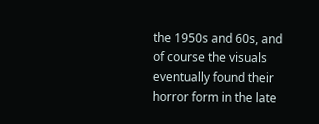the 1950s and 60s, and of course the visuals eventually found their horror form in the late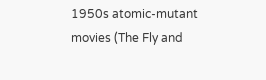1950s atomic-mutant movies (The Fly and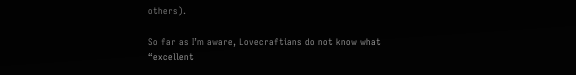others).

So far as I’m aware, Lovecraftians do not know what “excellent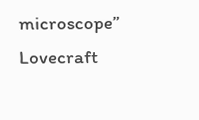microscope” Lovecraft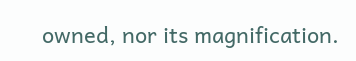owned, nor its magnification.